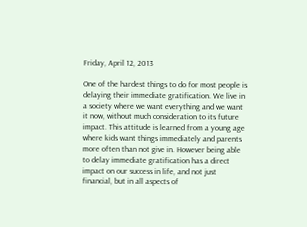Friday, April 12, 2013

One of the hardest things to do for most people is delaying their immediate gratification. We live in a society where we want everything and we want it now, without much consideration to its future impact. This attitude is learned from a young age where kids want things immediately and parents more often than not give in. However being able to delay immediate gratification has a direct impact on our success in life, and not just financial, but in all aspects of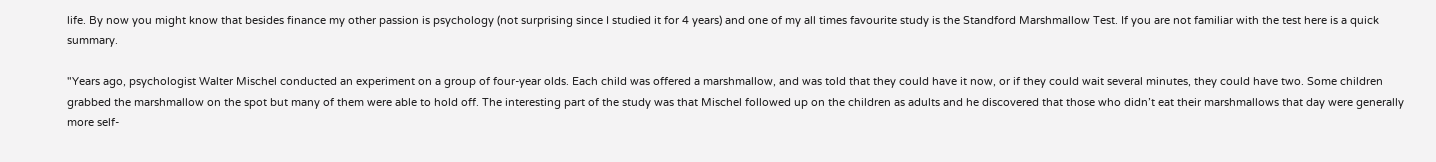life. By now you might know that besides finance my other passion is psychology (not surprising since I studied it for 4 years) and one of my all times favourite study is the Standford Marshmallow Test. If you are not familiar with the test here is a quick summary.

"Years ago, psychologist Walter Mischel conducted an experiment on a group of four-year olds. Each child was offered a marshmallow, and was told that they could have it now, or if they could wait several minutes, they could have two. Some children grabbed the marshmallow on the spot but many of them were able to hold off. The interesting part of the study was that Mischel followed up on the children as adults and he discovered that those who didn’t eat their marshmallows that day were generally more self-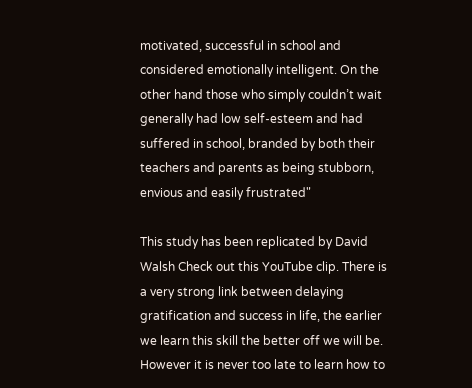motivated, successful in school and considered emotionally intelligent. On the other hand those who simply couldn’t wait generally had low self-esteem and had suffered in school, branded by both their teachers and parents as being stubborn, envious and easily frustrated"

This study has been replicated by David Walsh Check out this YouTube clip. There is a very strong link between delaying gratification and success in life, the earlier we learn this skill the better off we will be. However it is never too late to learn how to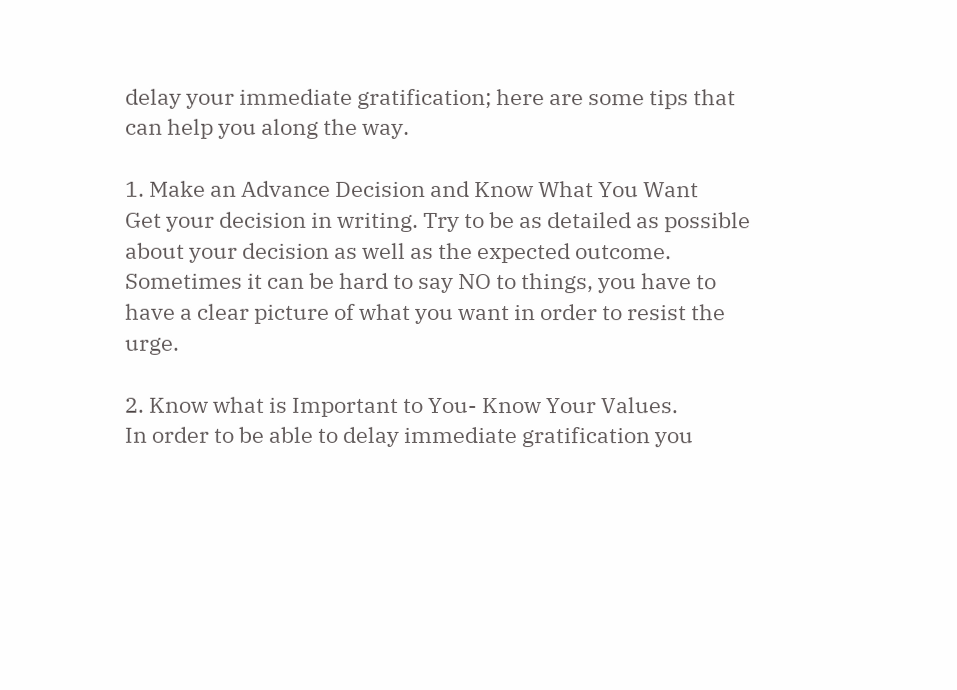delay your immediate gratification; here are some tips that can help you along the way.

1. Make an Advance Decision and Know What You Want
Get your decision in writing. Try to be as detailed as possible about your decision as well as the expected outcome. Sometimes it can be hard to say NO to things, you have to have a clear picture of what you want in order to resist the urge.

2. Know what is Important to You- Know Your Values.
In order to be able to delay immediate gratification you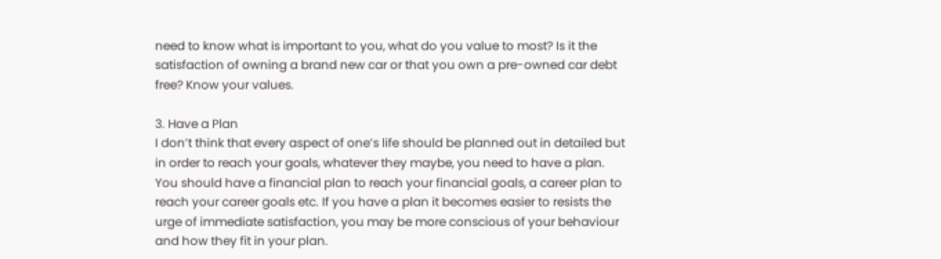need to know what is important to you, what do you value to most? Is it the satisfaction of owning a brand new car or that you own a pre-owned car debt free? Know your values.

3. Have a Plan
I don’t think that every aspect of one’s life should be planned out in detailed but in order to reach your goals, whatever they maybe, you need to have a plan. You should have a financial plan to reach your financial goals, a career plan to reach your career goals etc. If you have a plan it becomes easier to resists the urge of immediate satisfaction, you may be more conscious of your behaviour and how they fit in your plan.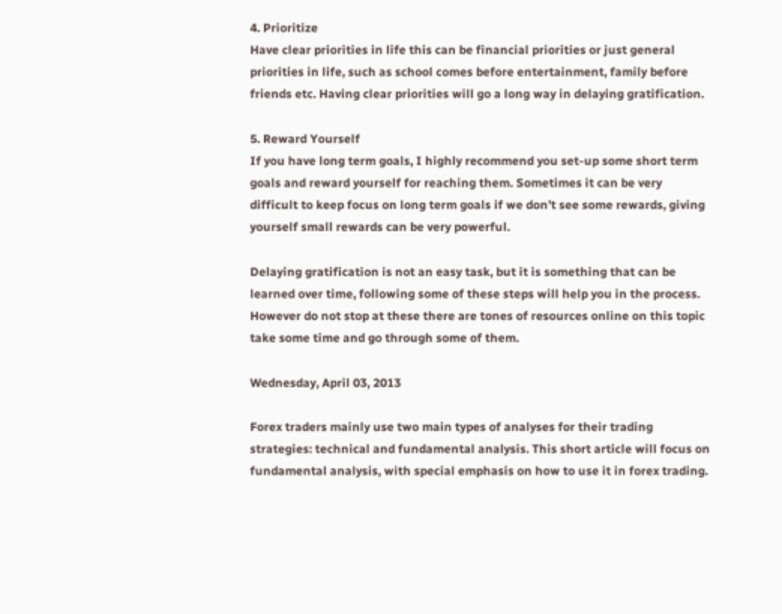4. Prioritize
Have clear priorities in life this can be financial priorities or just general priorities in life, such as school comes before entertainment, family before friends etc. Having clear priorities will go a long way in delaying gratification.

5. Reward Yourself
If you have long term goals, I highly recommend you set-up some short term goals and reward yourself for reaching them. Sometimes it can be very difficult to keep focus on long term goals if we don’t see some rewards, giving yourself small rewards can be very powerful.

Delaying gratification is not an easy task, but it is something that can be learned over time, following some of these steps will help you in the process. However do not stop at these there are tones of resources online on this topic take some time and go through some of them.

Wednesday, April 03, 2013

Forex traders mainly use two main types of analyses for their trading strategies: technical and fundamental analysis. This short article will focus on fundamental analysis, with special emphasis on how to use it in forex trading.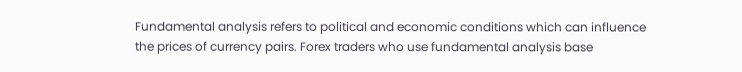Fundamental analysis refers to political and economic conditions which can influence the prices of currency pairs. Forex traders who use fundamental analysis base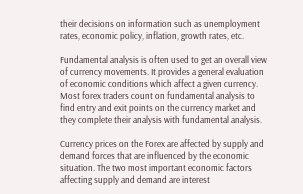their decisions on information such as unemployment rates, economic policy, inflation, growth rates, etc.

Fundamental analysis is often used to get an overall view of currency movements. It provides a general evaluation of economic conditions which affect a given currency. Most forex traders count on fundamental analysis to find entry and exit points on the currency market and they complete their analysis with fundamental analysis.

Currency prices on the Forex are affected by supply and demand forces that are influenced by the economic situation. The two most important economic factors affecting supply and demand are interest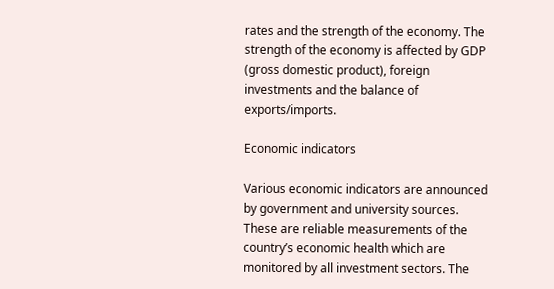rates and the strength of the economy. The strength of the economy is affected by GDP (gross domestic product), foreign investments and the balance of exports/imports.

Economic indicators

Various economic indicators are announced by government and university sources. These are reliable measurements of the country’s economic health which are monitored by all investment sectors. The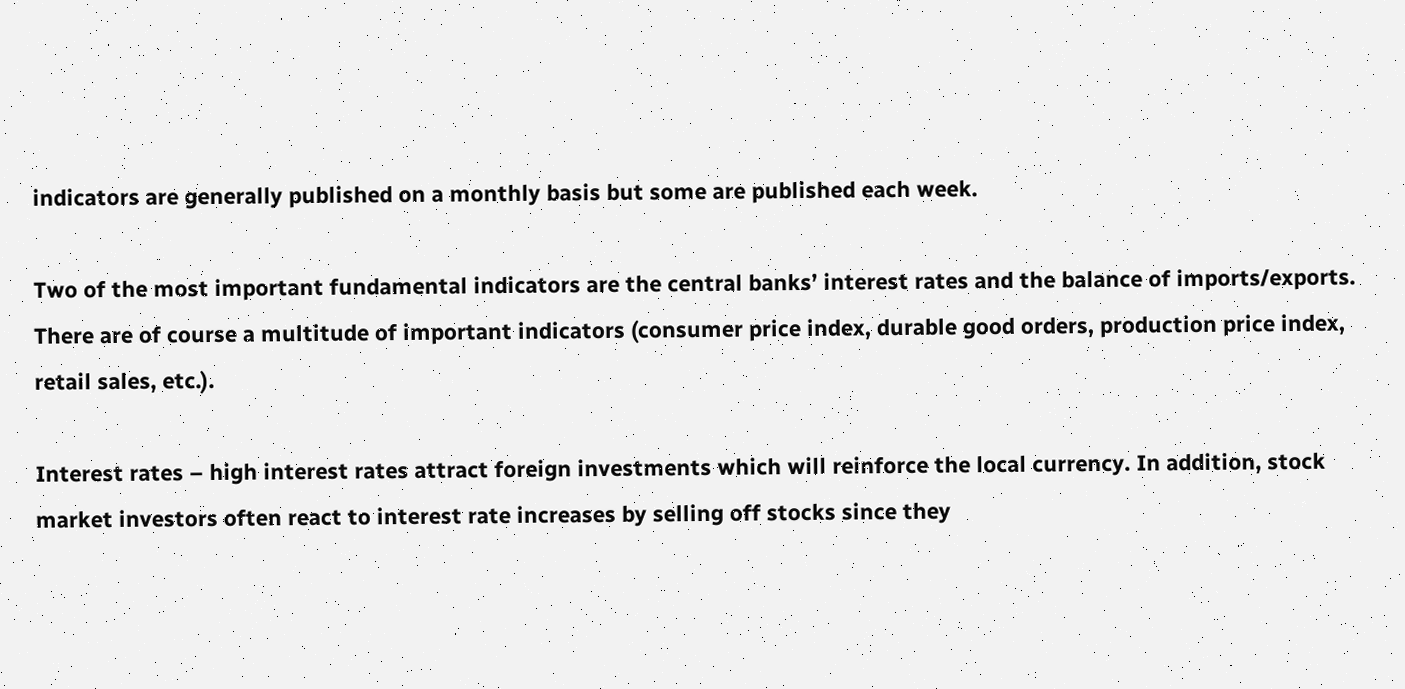indicators are generally published on a monthly basis but some are published each week.

Two of the most important fundamental indicators are the central banks’ interest rates and the balance of imports/exports. There are of course a multitude of important indicators (consumer price index, durable good orders, production price index, retail sales, etc.).

Interest rates – high interest rates attract foreign investments which will reinforce the local currency. In addition, stock market investors often react to interest rate increases by selling off stocks since they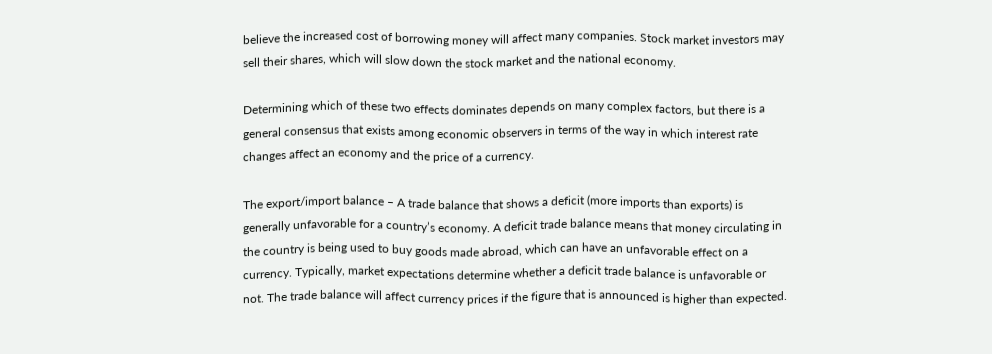believe the increased cost of borrowing money will affect many companies. Stock market investors may sell their shares, which will slow down the stock market and the national economy.

Determining which of these two effects dominates depends on many complex factors, but there is a general consensus that exists among economic observers in terms of the way in which interest rate changes affect an economy and the price of a currency.

The export/import balance – A trade balance that shows a deficit (more imports than exports) is generally unfavorable for a country’s economy. A deficit trade balance means that money circulating in the country is being used to buy goods made abroad, which can have an unfavorable effect on a currency. Typically, market expectations determine whether a deficit trade balance is unfavorable or not. The trade balance will affect currency prices if the figure that is announced is higher than expected.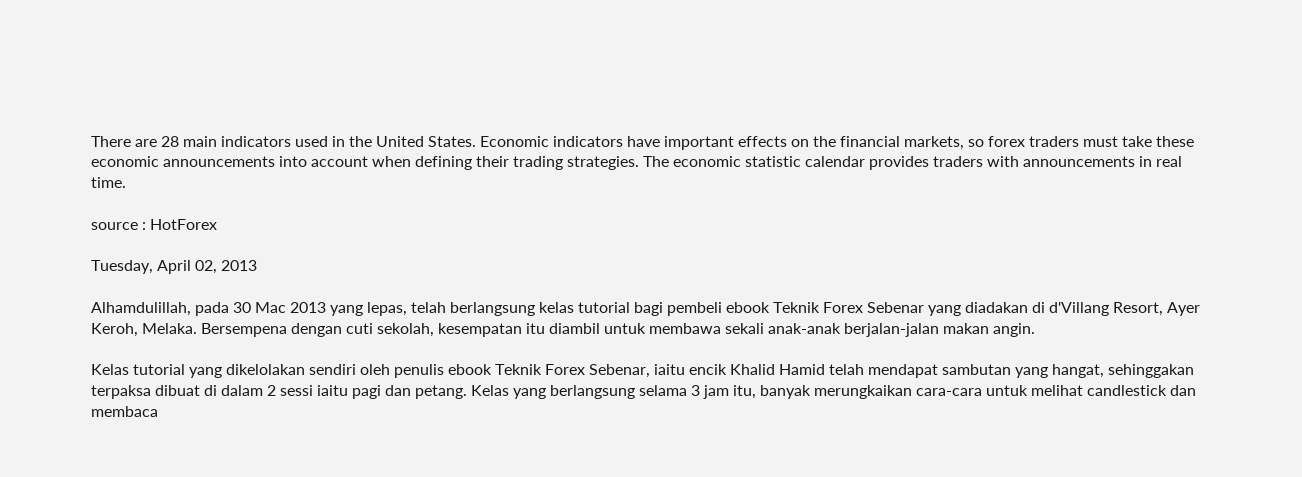There are 28 main indicators used in the United States. Economic indicators have important effects on the financial markets, so forex traders must take these economic announcements into account when defining their trading strategies. The economic statistic calendar provides traders with announcements in real time.

source : HotForex

Tuesday, April 02, 2013

Alhamdulillah, pada 30 Mac 2013 yang lepas, telah berlangsung kelas tutorial bagi pembeli ebook Teknik Forex Sebenar yang diadakan di d'Villang Resort, Ayer Keroh, Melaka. Bersempena dengan cuti sekolah, kesempatan itu diambil untuk membawa sekali anak-anak berjalan-jalan makan angin.

Kelas tutorial yang dikelolakan sendiri oleh penulis ebook Teknik Forex Sebenar, iaitu encik Khalid Hamid telah mendapat sambutan yang hangat, sehinggakan terpaksa dibuat di dalam 2 sessi iaitu pagi dan petang. Kelas yang berlangsung selama 3 jam itu, banyak merungkaikan cara-cara untuk melihat candlestick dan membaca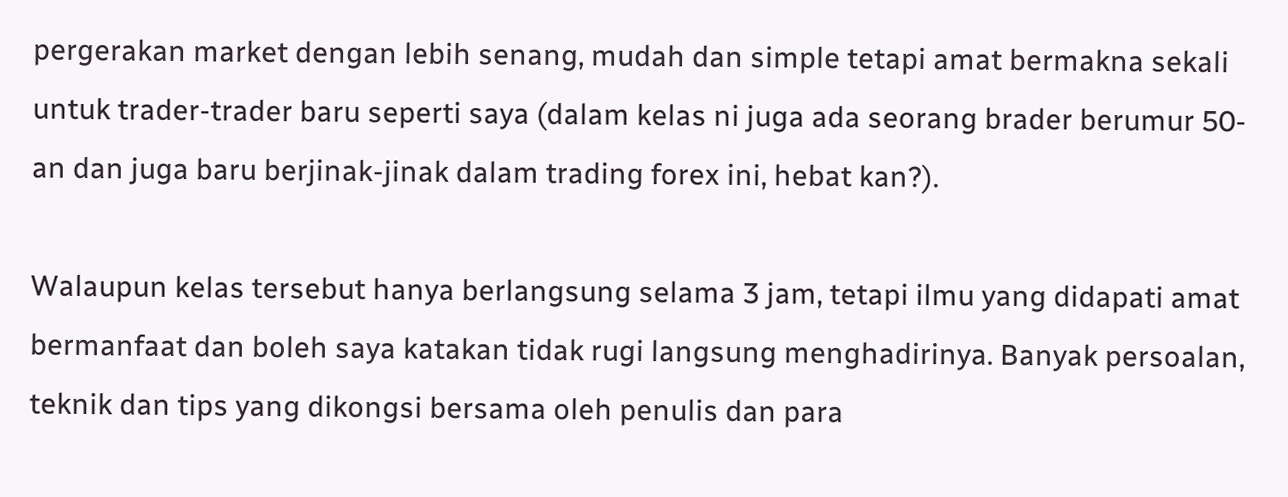pergerakan market dengan lebih senang, mudah dan simple tetapi amat bermakna sekali untuk trader-trader baru seperti saya (dalam kelas ni juga ada seorang brader berumur 50-an dan juga baru berjinak-jinak dalam trading forex ini, hebat kan?).

Walaupun kelas tersebut hanya berlangsung selama 3 jam, tetapi ilmu yang didapati amat bermanfaat dan boleh saya katakan tidak rugi langsung menghadirinya. Banyak persoalan, teknik dan tips yang dikongsi bersama oleh penulis dan para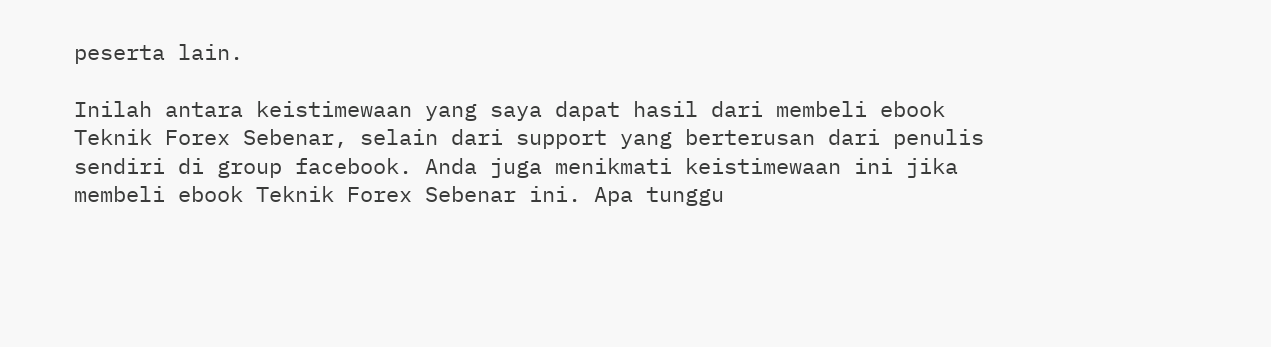peserta lain.

Inilah antara keistimewaan yang saya dapat hasil dari membeli ebook Teknik Forex Sebenar, selain dari support yang berterusan dari penulis sendiri di group facebook. Anda juga menikmati keistimewaan ini jika membeli ebook Teknik Forex Sebenar ini. Apa tunggu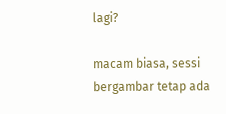lagi?

macam biasa, sessi bergambar tetap ada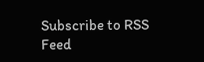Subscribe to RSS Feed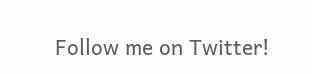Follow me on Twitter!